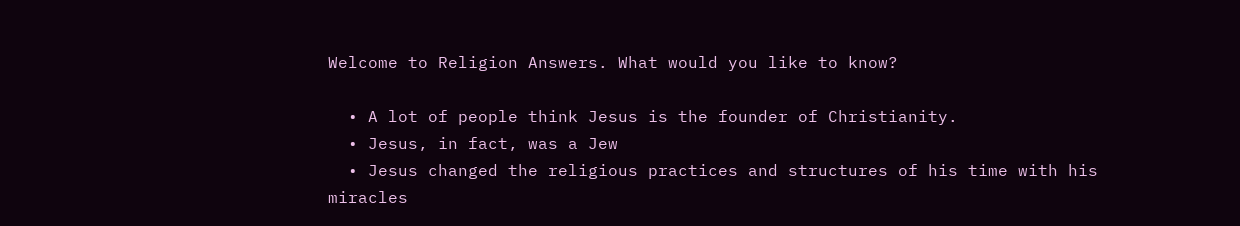Welcome to Religion Answers. What would you like to know?

  • A lot of people think Jesus is the founder of Christianity.
  • Jesus, in fact, was a Jew
  • Jesus changed the religious practices and structures of his time with his miracles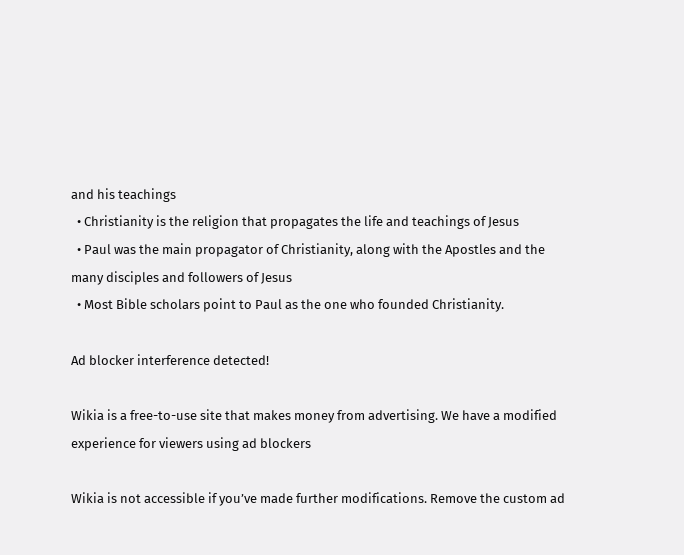and his teachings
  • Christianity is the religion that propagates the life and teachings of Jesus
  • Paul was the main propagator of Christianity, along with the Apostles and the many disciples and followers of Jesus
  • Most Bible scholars point to Paul as the one who founded Christianity.

Ad blocker interference detected!

Wikia is a free-to-use site that makes money from advertising. We have a modified experience for viewers using ad blockers

Wikia is not accessible if you’ve made further modifications. Remove the custom ad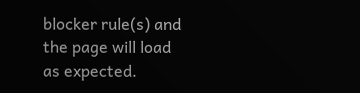blocker rule(s) and the page will load as expected.